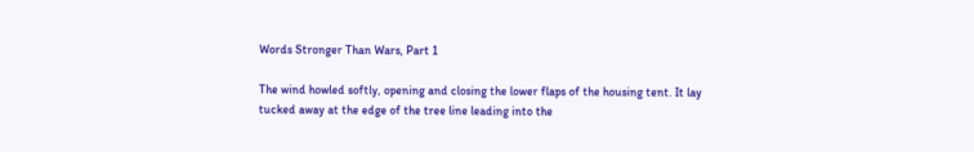Words Stronger Than Wars, Part 1

The wind howled softly, opening and closing the lower flaps of the housing tent. It lay tucked away at the edge of the tree line leading into the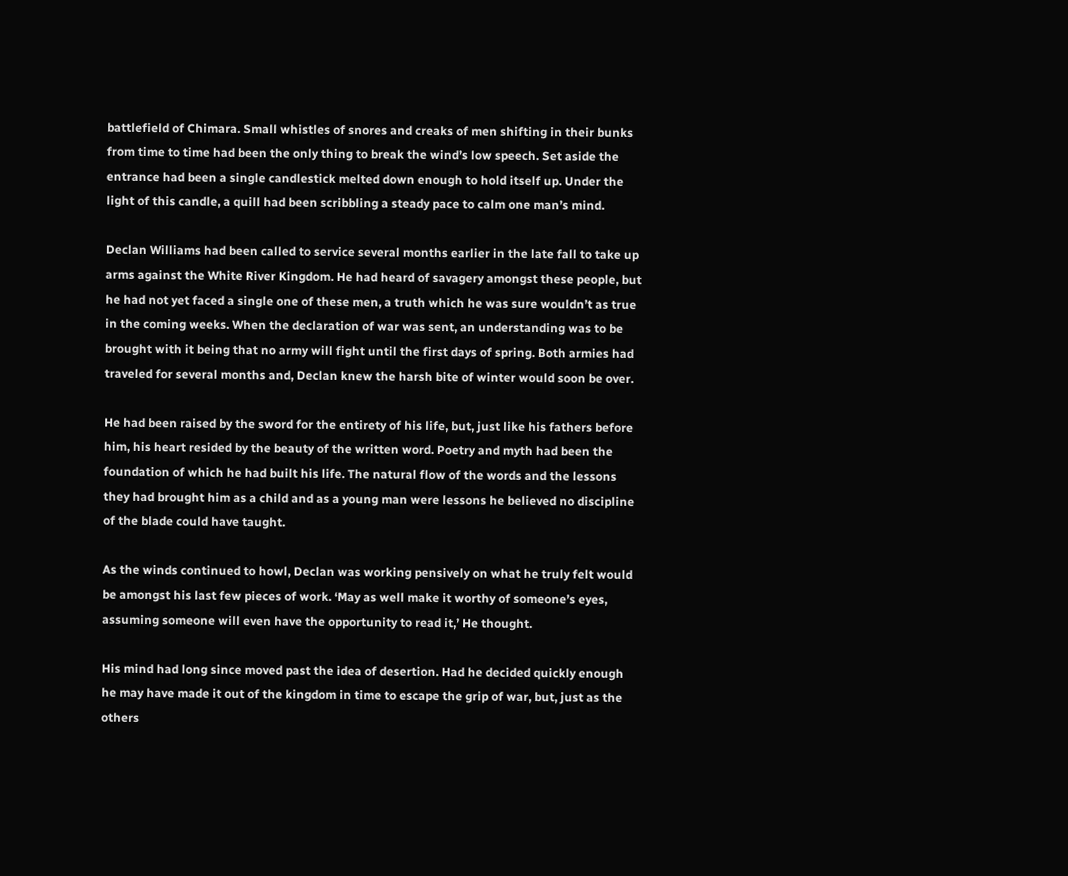battlefield of Chimara. Small whistles of snores and creaks of men shifting in their bunks from time to time had been the only thing to break the wind’s low speech. Set aside the entrance had been a single candlestick melted down enough to hold itself up. Under the light of this candle, a quill had been scribbling a steady pace to calm one man’s mind.

Declan Williams had been called to service several months earlier in the late fall to take up arms against the White River Kingdom. He had heard of savagery amongst these people, but he had not yet faced a single one of these men, a truth which he was sure wouldn’t as true in the coming weeks. When the declaration of war was sent, an understanding was to be brought with it being that no army will fight until the first days of spring. Both armies had traveled for several months and, Declan knew the harsh bite of winter would soon be over.

He had been raised by the sword for the entirety of his life, but, just like his fathers before him, his heart resided by the beauty of the written word. Poetry and myth had been the foundation of which he had built his life. The natural flow of the words and the lessons they had brought him as a child and as a young man were lessons he believed no discipline of the blade could have taught.

As the winds continued to howl, Declan was working pensively on what he truly felt would be amongst his last few pieces of work. ‘May as well make it worthy of someone’s eyes, assuming someone will even have the opportunity to read it,’ He thought.

His mind had long since moved past the idea of desertion. Had he decided quickly enough he may have made it out of the kingdom in time to escape the grip of war, but, just as the others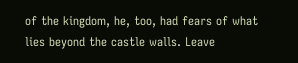of the kingdom, he, too, had fears of what lies beyond the castle walls. Leave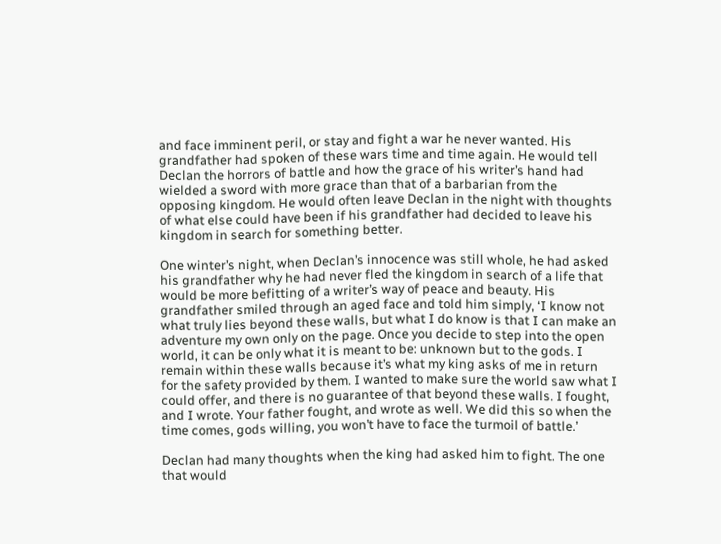and face imminent peril, or stay and fight a war he never wanted. His grandfather had spoken of these wars time and time again. He would tell Declan the horrors of battle and how the grace of his writer’s hand had wielded a sword with more grace than that of a barbarian from the opposing kingdom. He would often leave Declan in the night with thoughts of what else could have been if his grandfather had decided to leave his kingdom in search for something better.

One winter’s night, when Declan’s innocence was still whole, he had asked his grandfather why he had never fled the kingdom in search of a life that would be more befitting of a writer’s way of peace and beauty. His grandfather smiled through an aged face and told him simply, ‘I know not what truly lies beyond these walls, but what I do know is that I can make an adventure my own only on the page. Once you decide to step into the open world, it can be only what it is meant to be: unknown but to the gods. I remain within these walls because it’s what my king asks of me in return for the safety provided by them. I wanted to make sure the world saw what I could offer, and there is no guarantee of that beyond these walls. I fought, and I wrote. Your father fought, and wrote as well. We did this so when the time comes, gods willing, you won’t have to face the turmoil of battle.’

Declan had many thoughts when the king had asked him to fight. The one that would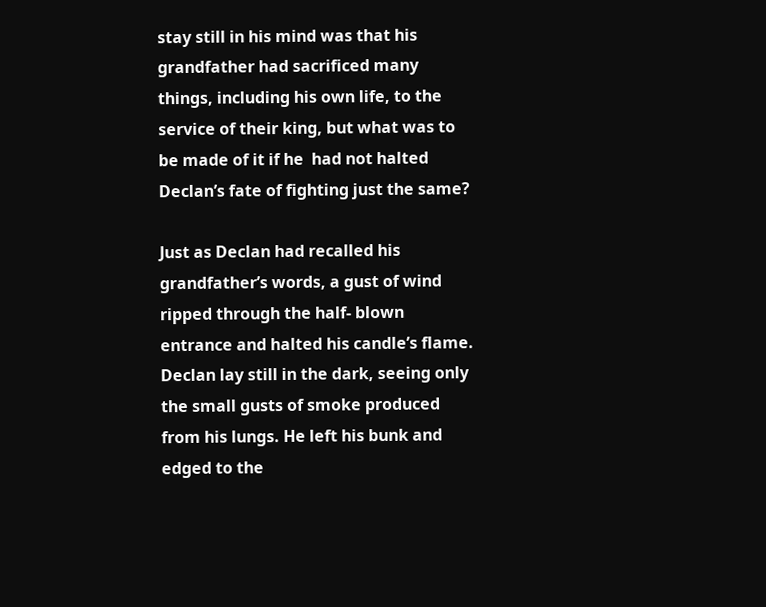stay still in his mind was that his grandfather had sacrificed many things, including his own life, to the service of their king, but what was to be made of it if he  had not halted Declan’s fate of fighting just the same?

Just as Declan had recalled his grandfather’s words, a gust of wind ripped through the half- blown entrance and halted his candle’s flame. Declan lay still in the dark, seeing only the small gusts of smoke produced from his lungs. He left his bunk and edged to the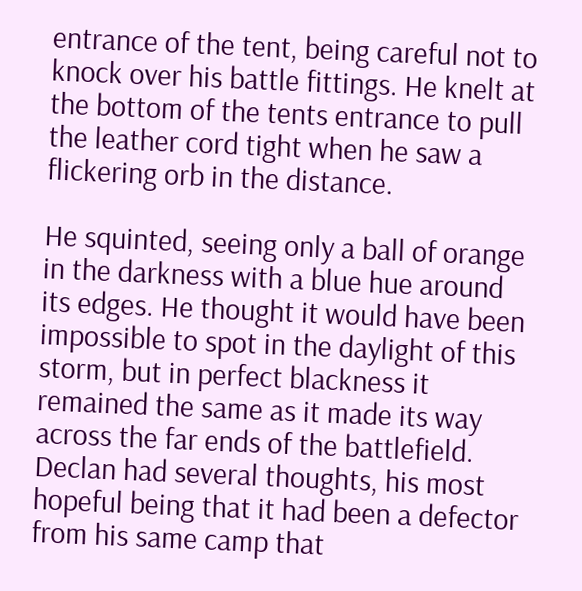entrance of the tent, being careful not to knock over his battle fittings. He knelt at the bottom of the tents entrance to pull the leather cord tight when he saw a flickering orb in the distance.

He squinted, seeing only a ball of orange in the darkness with a blue hue around its edges. He thought it would have been impossible to spot in the daylight of this storm, but in perfect blackness it remained the same as it made its way across the far ends of the battlefield. Declan had several thoughts, his most hopeful being that it had been a defector from his same camp that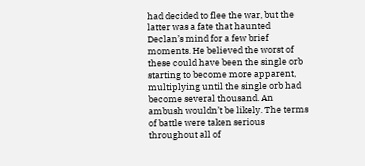had decided to flee the war, but the latter was a fate that haunted Declan’s mind for a few brief moments. He believed the worst of these could have been the single orb starting to become more apparent, multiplying until the single orb had become several thousand. An ambush wouldn’t be likely. The terms of battle were taken serious throughout all of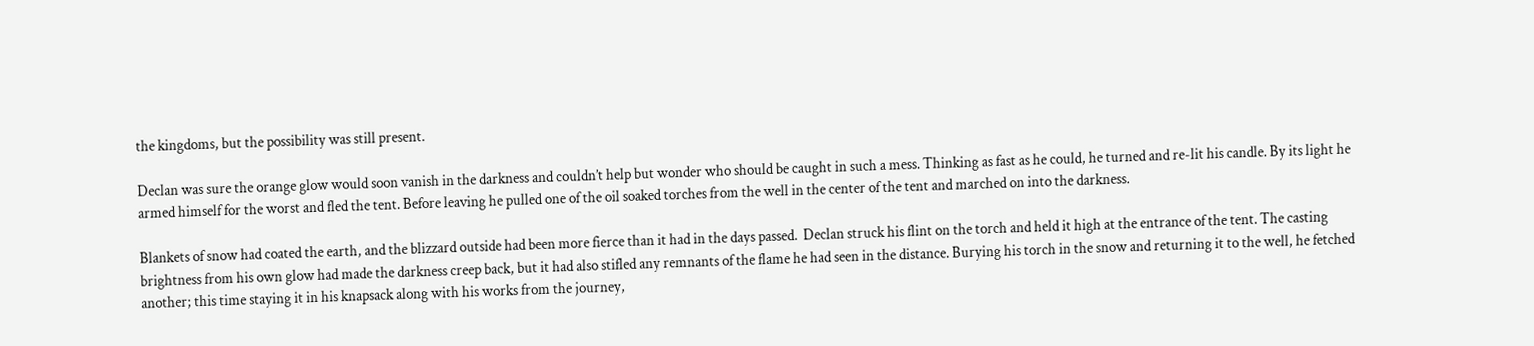the kingdoms, but the possibility was still present.

Declan was sure the orange glow would soon vanish in the darkness and couldn’t help but wonder who should be caught in such a mess. Thinking as fast as he could, he turned and re-lit his candle. By its light he armed himself for the worst and fled the tent. Before leaving he pulled one of the oil soaked torches from the well in the center of the tent and marched on into the darkness.

Blankets of snow had coated the earth, and the blizzard outside had been more fierce than it had in the days passed.  Declan struck his flint on the torch and held it high at the entrance of the tent. The casting brightness from his own glow had made the darkness creep back, but it had also stifled any remnants of the flame he had seen in the distance. Burying his torch in the snow and returning it to the well, he fetched another; this time staying it in his knapsack along with his works from the journey,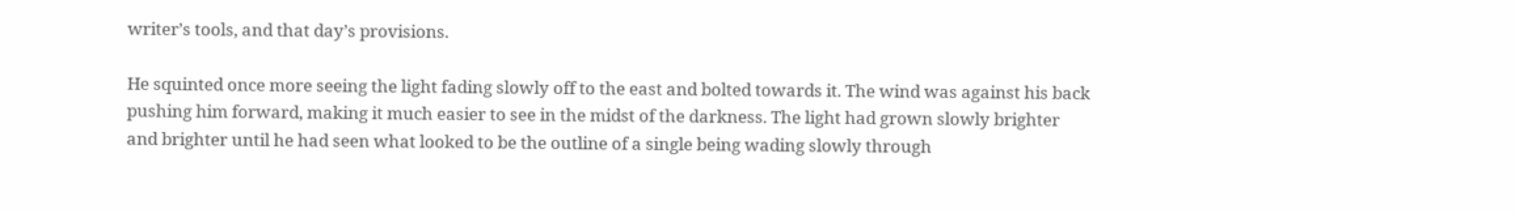writer’s tools, and that day’s provisions.

He squinted once more seeing the light fading slowly off to the east and bolted towards it. The wind was against his back pushing him forward, making it much easier to see in the midst of the darkness. The light had grown slowly brighter and brighter until he had seen what looked to be the outline of a single being wading slowly through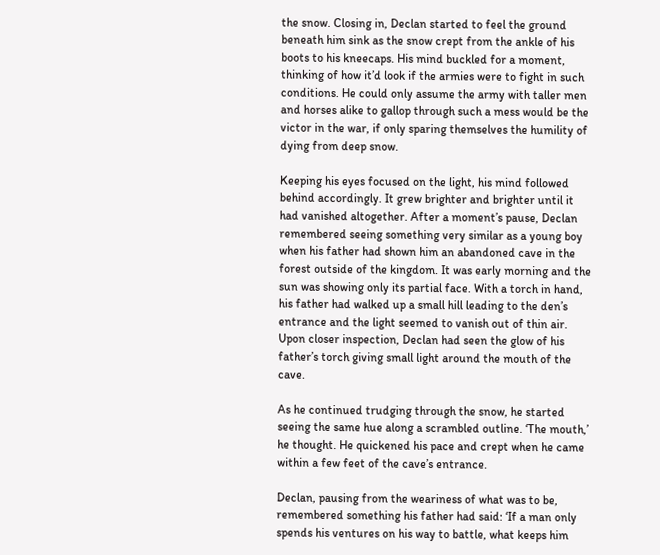the snow. Closing in, Declan started to feel the ground beneath him sink as the snow crept from the ankle of his boots to his kneecaps. His mind buckled for a moment, thinking of how it’d look if the armies were to fight in such conditions. He could only assume the army with taller men and horses alike to gallop through such a mess would be the victor in the war, if only sparing themselves the humility of dying from deep snow.

Keeping his eyes focused on the light, his mind followed behind accordingly. It grew brighter and brighter until it had vanished altogether. After a moment’s pause, Declan remembered seeing something very similar as a young boy when his father had shown him an abandoned cave in the forest outside of the kingdom. It was early morning and the sun was showing only its partial face. With a torch in hand, his father had walked up a small hill leading to the den’s entrance and the light seemed to vanish out of thin air. Upon closer inspection, Declan had seen the glow of his father’s torch giving small light around the mouth of the cave.

As he continued trudging through the snow, he started seeing the same hue along a scrambled outline. ‘The mouth,’ he thought. He quickened his pace and crept when he came within a few feet of the cave’s entrance.

Declan, pausing from the weariness of what was to be, remembered something his father had said: ‘If a man only spends his ventures on his way to battle, what keeps him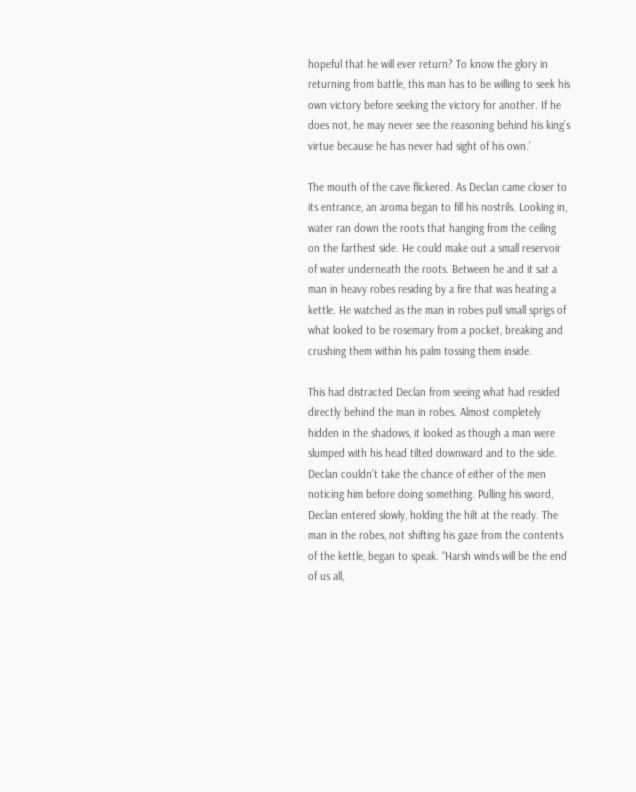hopeful that he will ever return? To know the glory in returning from battle, this man has to be willing to seek his own victory before seeking the victory for another. If he does not, he may never see the reasoning behind his king’s virtue because he has never had sight of his own.’

The mouth of the cave flickered. As Declan came closer to its entrance, an aroma began to fill his nostrils. Looking in, water ran down the roots that hanging from the ceiling on the farthest side. He could make out a small reservoir of water underneath the roots. Between he and it sat a man in heavy robes residing by a fire that was heating a kettle. He watched as the man in robes pull small sprigs of what looked to be rosemary from a pocket, breaking and crushing them within his palm tossing them inside.

This had distracted Declan from seeing what had resided directly behind the man in robes. Almost completely hidden in the shadows, it looked as though a man were slumped with his head tilted downward and to the side. Declan couldn’t take the chance of either of the men noticing him before doing something. Pulling his sword, Declan entered slowly, holding the hilt at the ready. The man in the robes, not shifting his gaze from the contents of the kettle, began to speak. “Harsh winds will be the end of us all,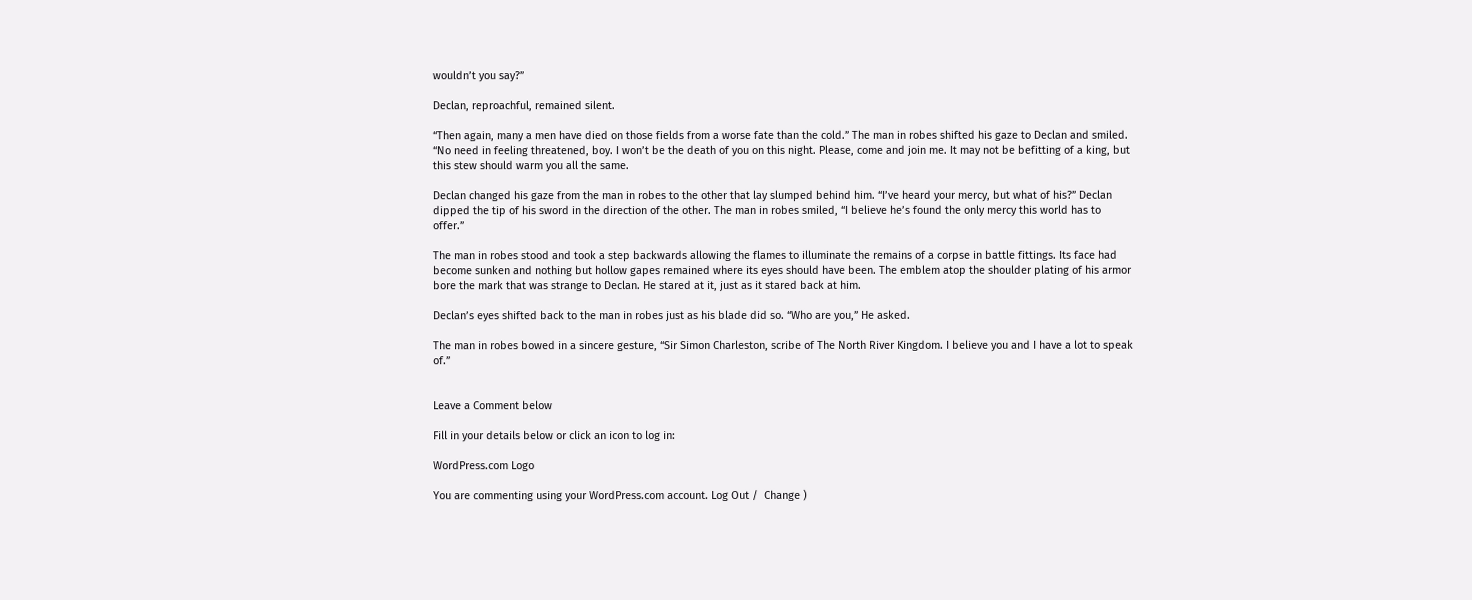wouldn’t you say?”

Declan, reproachful, remained silent.

“Then again, many a men have died on those fields from a worse fate than the cold.” The man in robes shifted his gaze to Declan and smiled. “No need in feeling threatened, boy. I won’t be the death of you on this night. Please, come and join me. It may not be befitting of a king, but this stew should warm you all the same.

Declan changed his gaze from the man in robes to the other that lay slumped behind him. “I’ve heard your mercy, but what of his?” Declan dipped the tip of his sword in the direction of the other. The man in robes smiled, “I believe he’s found the only mercy this world has to offer.”

The man in robes stood and took a step backwards allowing the flames to illuminate the remains of a corpse in battle fittings. Its face had become sunken and nothing but hollow gapes remained where its eyes should have been. The emblem atop the shoulder plating of his armor bore the mark that was strange to Declan. He stared at it, just as it stared back at him.

Declan’s eyes shifted back to the man in robes just as his blade did so. “Who are you,” He asked.

The man in robes bowed in a sincere gesture, “Sir Simon Charleston, scribe of The North River Kingdom. I believe you and I have a lot to speak of.”


Leave a Comment below

Fill in your details below or click an icon to log in:

WordPress.com Logo

You are commenting using your WordPress.com account. Log Out /  Change )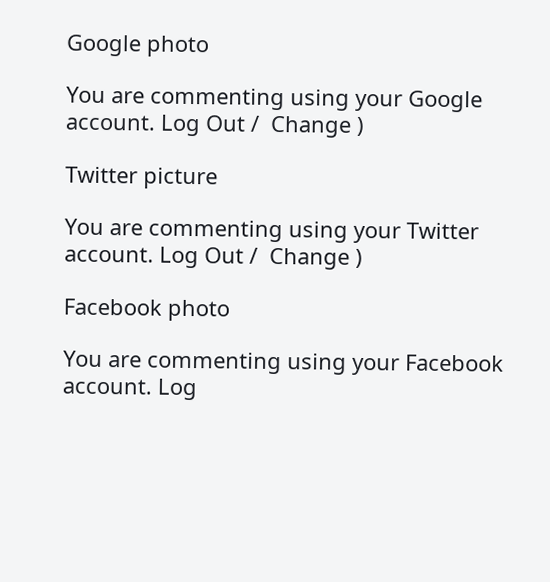Google photo

You are commenting using your Google account. Log Out /  Change )

Twitter picture

You are commenting using your Twitter account. Log Out /  Change )

Facebook photo

You are commenting using your Facebook account. Log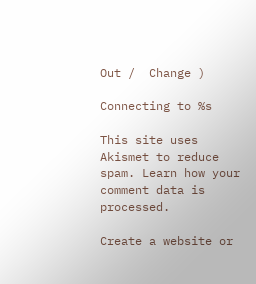Out /  Change )

Connecting to %s

This site uses Akismet to reduce spam. Learn how your comment data is processed.

Create a website or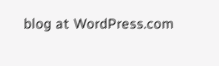blog at WordPress.com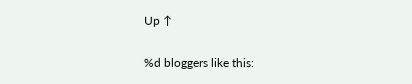Up ↑

%d bloggers like this: